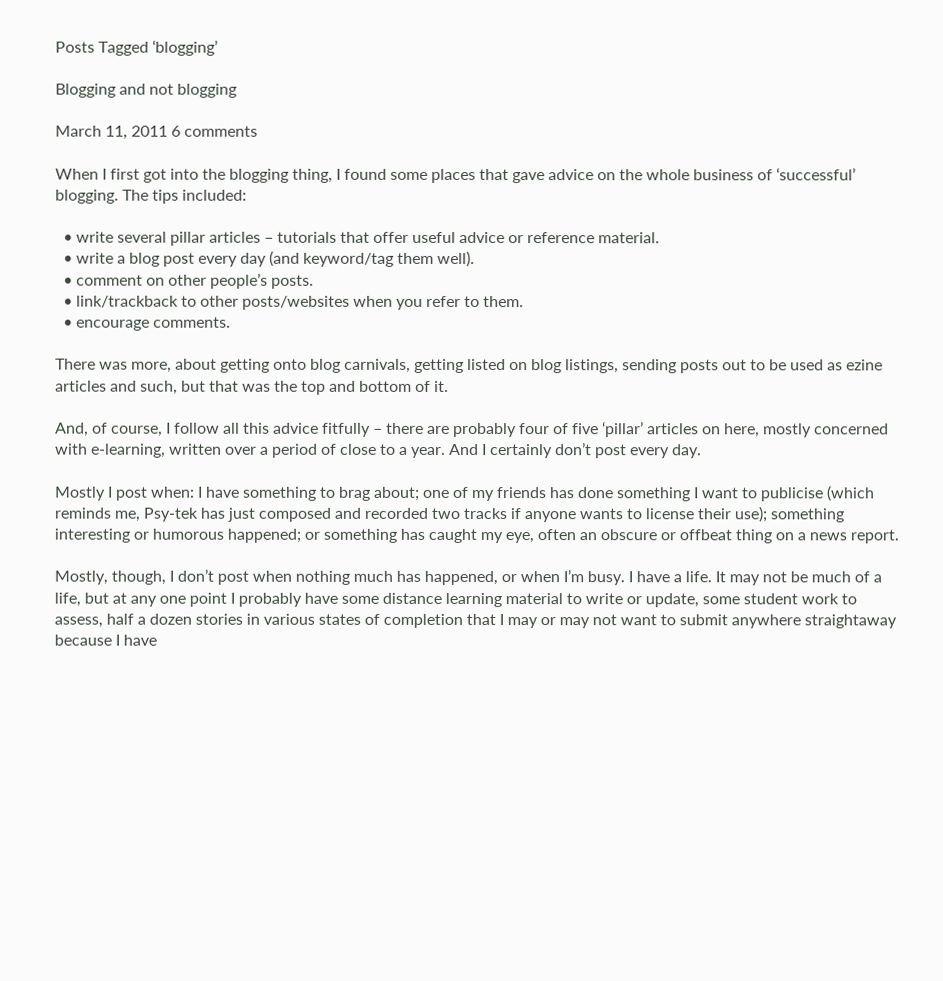Posts Tagged ‘blogging’

Blogging and not blogging

March 11, 2011 6 comments

When I first got into the blogging thing, I found some places that gave advice on the whole business of ‘successful’ blogging. The tips included:

  • write several pillar articles – tutorials that offer useful advice or reference material.
  • write a blog post every day (and keyword/tag them well).
  • comment on other people’s posts.
  • link/trackback to other posts/websites when you refer to them.
  • encourage comments.

There was more, about getting onto blog carnivals, getting listed on blog listings, sending posts out to be used as ezine articles and such, but that was the top and bottom of it.

And, of course, I follow all this advice fitfully – there are probably four of five ‘pillar’ articles on here, mostly concerned with e-learning, written over a period of close to a year. And I certainly don’t post every day.

Mostly I post when: I have something to brag about; one of my friends has done something I want to publicise (which reminds me, Psy-tek has just composed and recorded two tracks if anyone wants to license their use); something interesting or humorous happened; or something has caught my eye, often an obscure or offbeat thing on a news report.

Mostly, though, I don’t post when nothing much has happened, or when I’m busy. I have a life. It may not be much of a life, but at any one point I probably have some distance learning material to write or update, some student work to assess, half a dozen stories in various states of completion that I may or may not want to submit anywhere straightaway because I have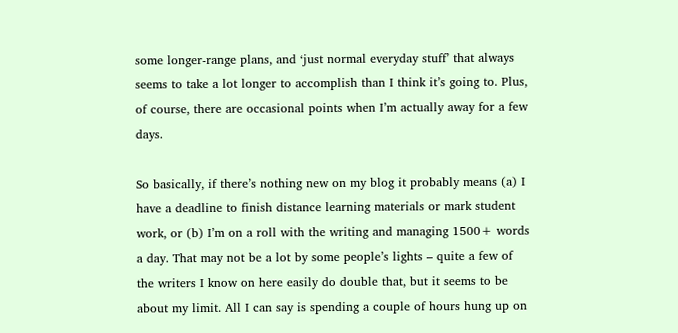some longer-range plans, and ‘just normal everyday stuff’ that always seems to take a lot longer to accomplish than I think it’s going to. Plus, of course, there are occasional points when I’m actually away for a few days.

So basically, if there’s nothing new on my blog it probably means (a) I have a deadline to finish distance learning materials or mark student work, or (b) I’m on a roll with the writing and managing 1500+ words a day. That may not be a lot by some people’s lights – quite a few of the writers I know on here easily do double that, but it seems to be about my limit. All I can say is spending a couple of hours hung up on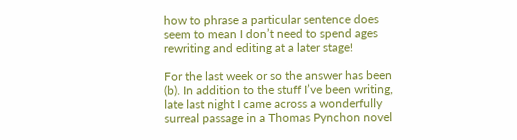how to phrase a particular sentence does seem to mean I don’t need to spend ages rewriting and editing at a later stage!

For the last week or so the answer has been (b). In addition to the stuff I’ve been writing, late last night I came across a wonderfully surreal passage in a Thomas Pynchon novel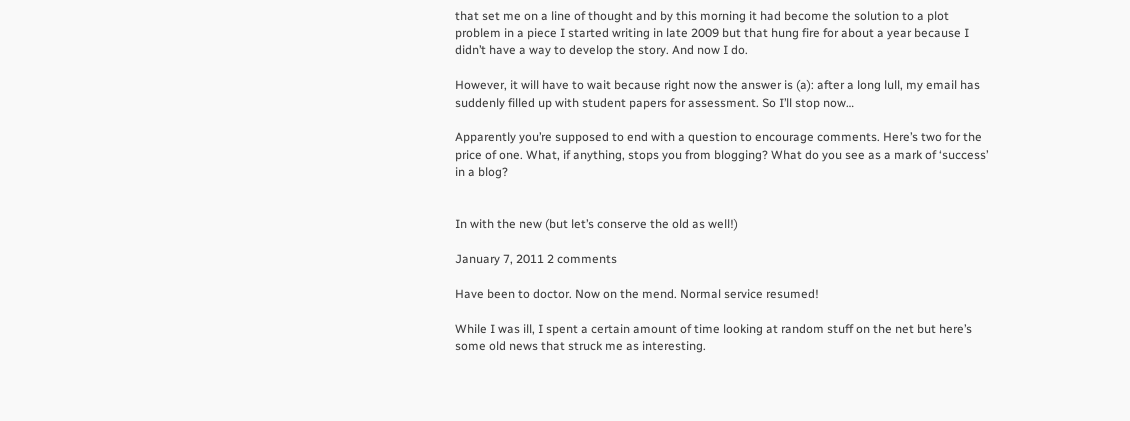that set me on a line of thought and by this morning it had become the solution to a plot problem in a piece I started writing in late 2009 but that hung fire for about a year because I didn’t have a way to develop the story. And now I do.

However, it will have to wait because right now the answer is (a): after a long lull, my email has suddenly filled up with student papers for assessment. So I’ll stop now…

Apparently you’re supposed to end with a question to encourage comments. Here’s two for the price of one. What, if anything, stops you from blogging? What do you see as a mark of ‘success’ in a blog?


In with the new (but let’s conserve the old as well!)

January 7, 2011 2 comments

Have been to doctor. Now on the mend. Normal service resumed!

While I was ill, I spent a certain amount of time looking at random stuff on the net but here’s some old news that struck me as interesting.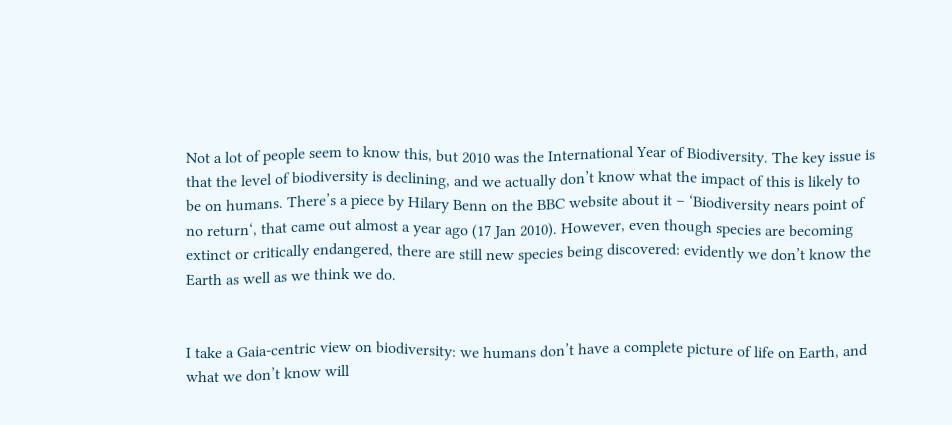Not a lot of people seem to know this, but 2010 was the International Year of Biodiversity. The key issue is that the level of biodiversity is declining, and we actually don’t know what the impact of this is likely to be on humans. There’s a piece by Hilary Benn on the BBC website about it – ‘Biodiversity nears point of no return‘, that came out almost a year ago (17 Jan 2010). However, even though species are becoming extinct or critically endangered, there are still new species being discovered: evidently we don’t know the Earth as well as we think we do.


I take a Gaia-centric view on biodiversity: we humans don’t have a complete picture of life on Earth, and what we don’t know will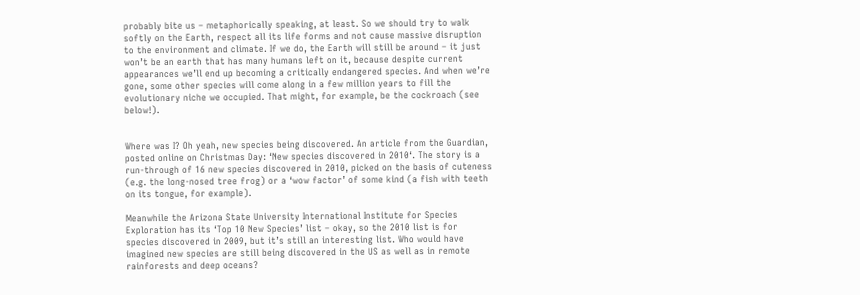probably bite us – metaphorically speaking, at least. So we should try to walk softly on the Earth, respect all its life forms and not cause massive disruption to the environment and climate. If we do, the Earth will still be around – it just won’t be an earth that has many humans left on it, because despite current appearances we’ll end up becoming a critically endangered species. And when we’re gone, some other species will come along in a few million years to fill the evolutionary niche we occupied. That might, for example, be the cockroach (see below!).


Where was I? Oh yeah, new species being discovered. An article from the Guardian, posted online on Christmas Day: ‘New species discovered in 2010‘. The story is a run-through of 16 new species discovered in 2010, picked on the basis of cuteness (e.g. the long-nosed tree frog) or a ‘wow factor’ of some kind (a fish with teeth on its tongue, for example).

Meanwhile the Arizona State University International Institute for Species Exploration has its ‘Top 10 New Species’ list – okay, so the 2010 list is for species discovered in 2009, but it’s still an interesting list. Who would have imagined new species are still being discovered in the US as well as in remote rainforests and deep oceans?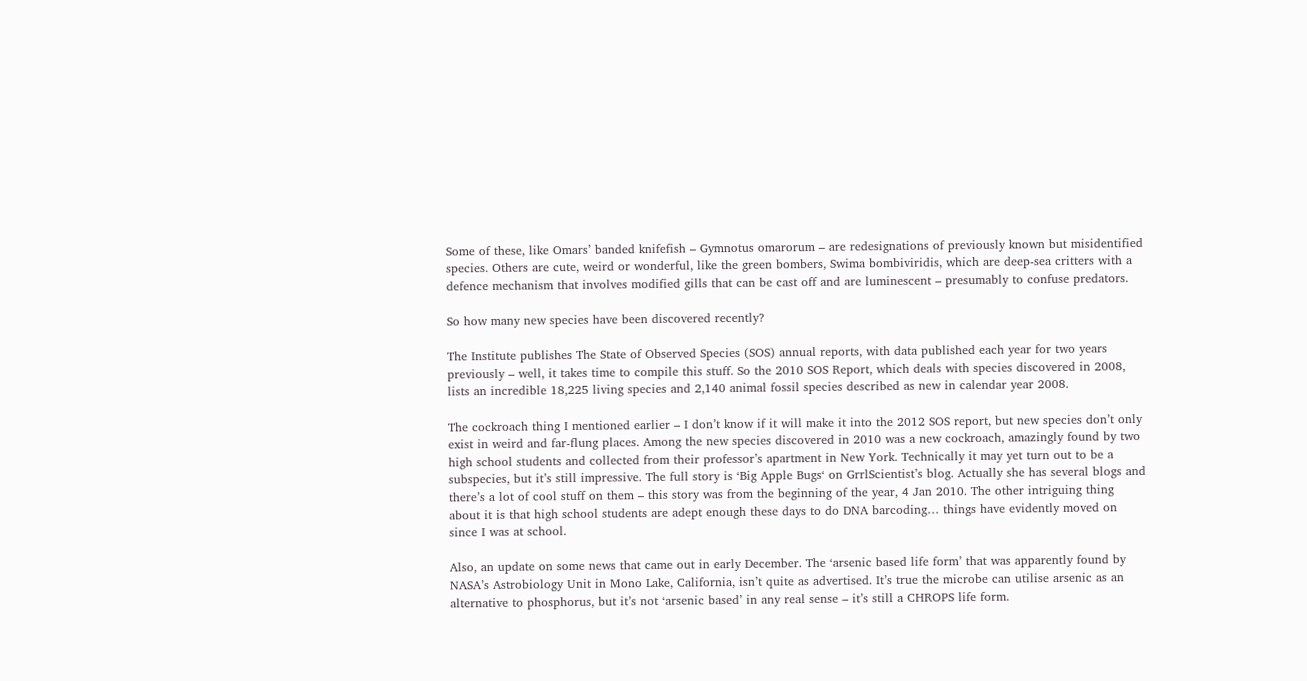Some of these, like Omars’ banded knifefish – Gymnotus omarorum – are redesignations of previously known but misidentified species. Others are cute, weird or wonderful, like the green bombers, Swima bombiviridis, which are deep-sea critters with a defence mechanism that involves modified gills that can be cast off and are luminescent – presumably to confuse predators.

So how many new species have been discovered recently?

The Institute publishes The State of Observed Species (SOS) annual reports, with data published each year for two years previously – well, it takes time to compile this stuff. So the 2010 SOS Report, which deals with species discovered in 2008, lists an incredible 18,225 living species and 2,140 animal fossil species described as new in calendar year 2008.

The cockroach thing I mentioned earlier – I don’t know if it will make it into the 2012 SOS report, but new species don’t only exist in weird and far-flung places. Among the new species discovered in 2010 was a new cockroach, amazingly found by two high school students and collected from their professor’s apartment in New York. Technically it may yet turn out to be a subspecies, but it’s still impressive. The full story is ‘Big Apple Bugs‘ on GrrlScientist’s blog. Actually she has several blogs and there’s a lot of cool stuff on them – this story was from the beginning of the year, 4 Jan 2010. The other intriguing thing about it is that high school students are adept enough these days to do DNA barcoding… things have evidently moved on since I was at school.

Also, an update on some news that came out in early December. The ‘arsenic based life form’ that was apparently found by NASA’s Astrobiology Unit in Mono Lake, California, isn’t quite as advertised. It’s true the microbe can utilise arsenic as an alternative to phosphorus, but it’s not ‘arsenic based’ in any real sense – it’s still a CHROPS life form.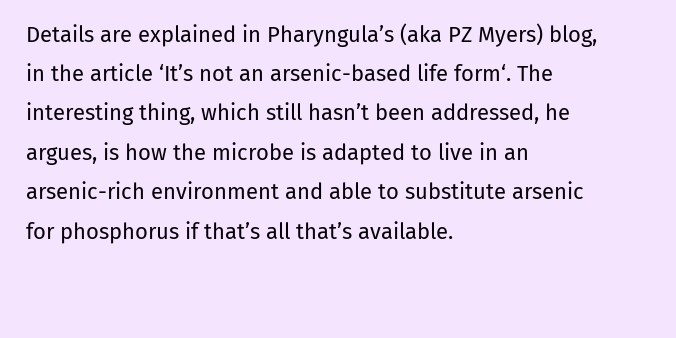Details are explained in Pharyngula’s (aka PZ Myers) blog, in the article ‘It’s not an arsenic-based life form‘. The interesting thing, which still hasn’t been addressed, he argues, is how the microbe is adapted to live in an arsenic-rich environment and able to substitute arsenic for phosphorus if that’s all that’s available.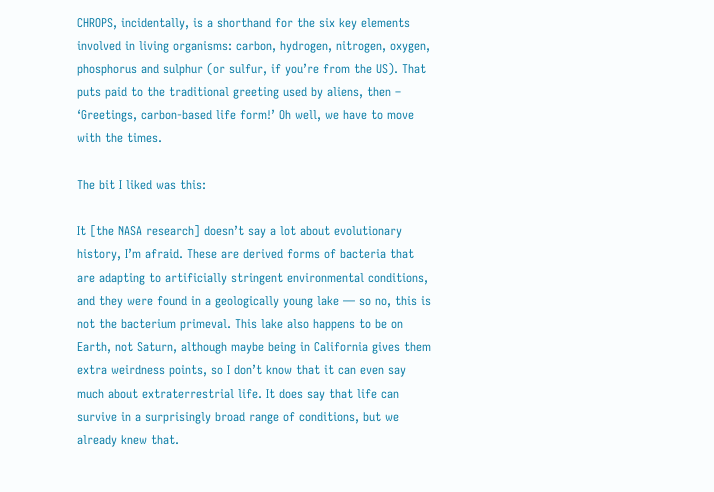CHROPS, incidentally, is a shorthand for the six key elements involved in living organisms: carbon, hydrogen, nitrogen, oxygen, phosphorus and sulphur (or sulfur, if you’re from the US). That puts paid to the traditional greeting used by aliens, then – ‘Greetings, carbon-based life form!’ Oh well, we have to move with the times.

The bit I liked was this:

It [the NASA research] doesn’t say a lot about evolutionary history, I’m afraid. These are derived forms of bacteria that are adapting to artificially stringent environmental conditions, and they were found in a geologically young lake — so no, this is not the bacterium primeval. This lake also happens to be on Earth, not Saturn, although maybe being in California gives them extra weirdness points, so I don’t know that it can even say much about extraterrestrial life. It does say that life can survive in a surprisingly broad range of conditions, but we already knew that.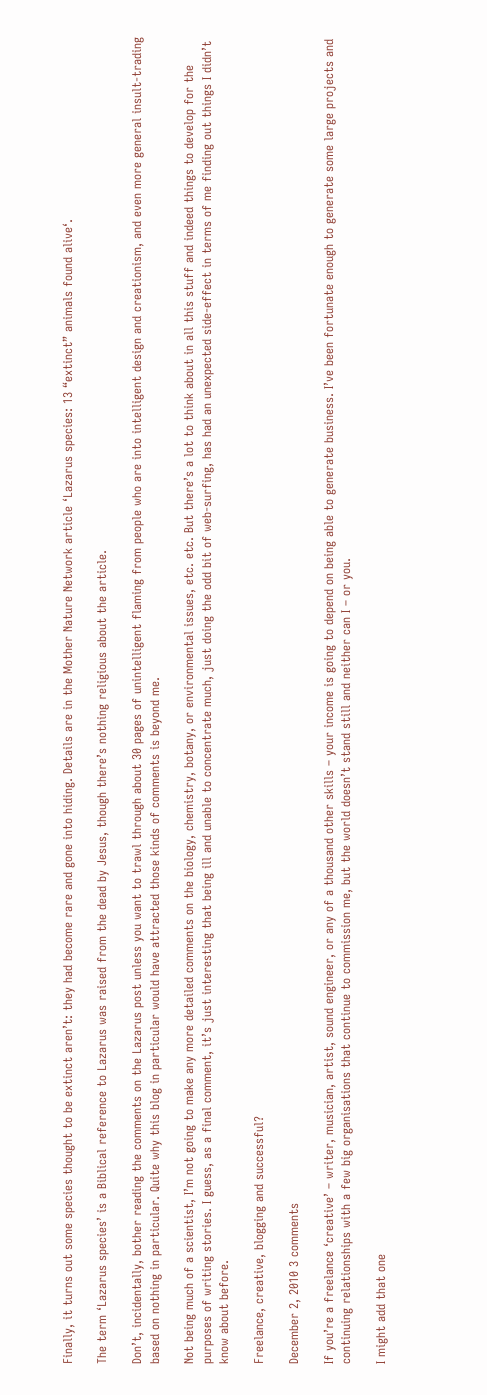Finally, it turns out some species thought to be extinct aren’t: they had become rare and gone into hiding. Details are in the Mother Nature Network article ‘Lazarus species: 13 “extinct” animals found alive‘.

The term ‘Lazarus species’ is a Biblical reference to Lazarus was raised from the dead by Jesus, though there’s nothing religious about the article.

Don’t, incidentally, bother reading the comments on the Lazarus post unless you want to trawl through about 30 pages of unintelligent flaming from people who are into intelligent design and creationism, and even more general insult-trading based on nothing in particular. Quite why this blog in particular would have attracted those kinds of comments is beyond me.

Not being much of a scientist, I’m not going to make any more detailed comments on the biology, chemistry, botany, or environmental issues, etc. etc. But there’s a lot to think about in all this stuff and indeed things to develop for the purposes of writing stories. I guess, as a final comment, it’s just interesting that being ill and unable to concentrate much, just doing the odd bit of web-surfing, has had an unexpected side-effect in terms of me finding out things I didn’t know about before.

Freelance, creative, blogging and successful?

December 2, 2010 3 comments

If you’re a freelance ‘creative’ – writer, musician, artist, sound engineer, or any of a thousand other skills – your income is going to depend on being able to generate business. I’ve been fortunate enough to generate some large projects and continuing relationships with a few big organisations that continue to commission me, but the world doesn’t stand still and neither can I – or you.

I might add that one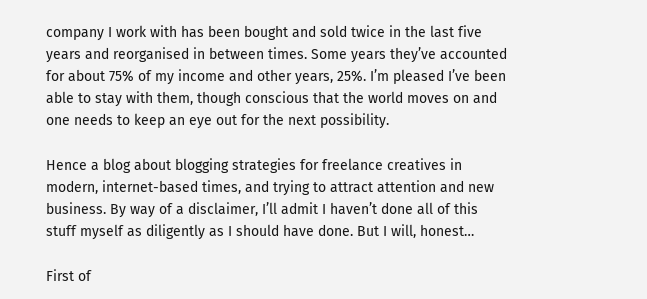company I work with has been bought and sold twice in the last five years and reorganised in between times. Some years they’ve accounted for about 75% of my income and other years, 25%. I’m pleased I’ve been able to stay with them, though conscious that the world moves on and one needs to keep an eye out for the next possibility.

Hence a blog about blogging strategies for freelance creatives in modern, internet-based times, and trying to attract attention and new business. By way of a disclaimer, I’ll admit I haven’t done all of this stuff myself as diligently as I should have done. But I will, honest…

First of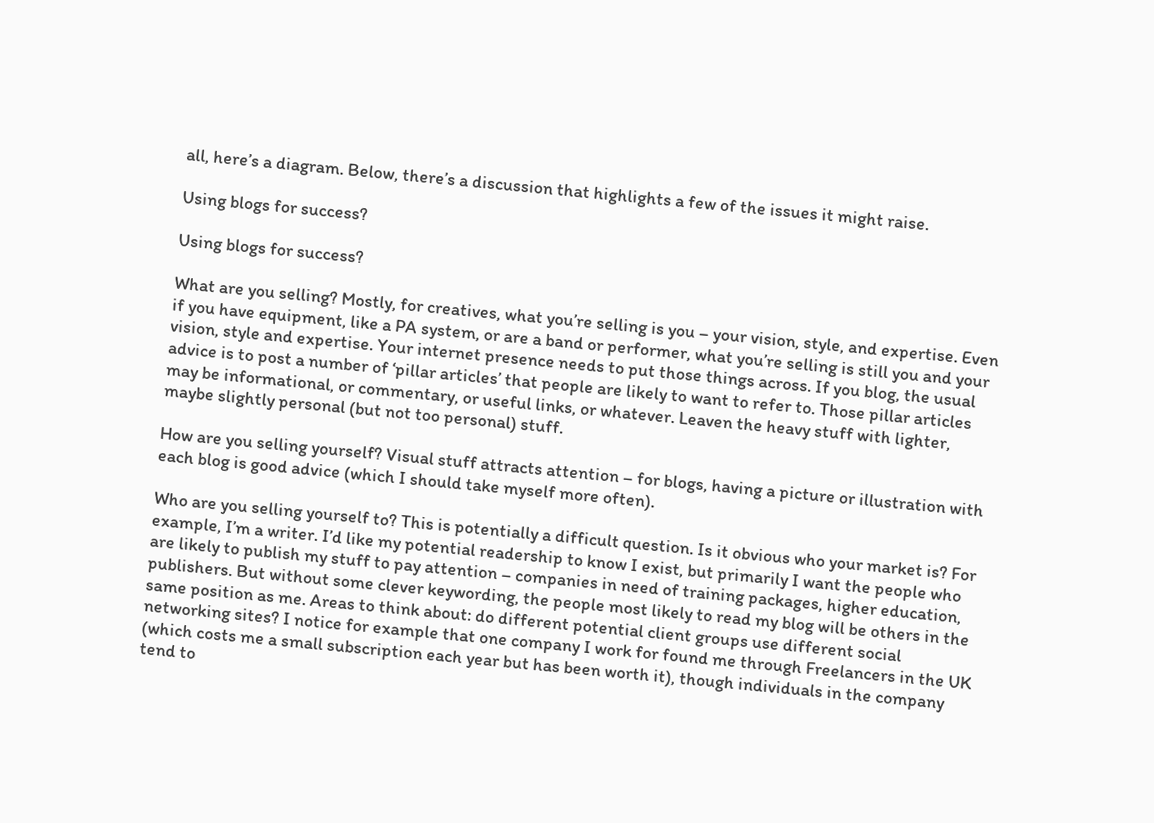all, here’s a diagram. Below, there’s a discussion that highlights a few of the issues it might raise.

Using blogs for success?

Using blogs for success?

What are you selling? Mostly, for creatives, what you’re selling is you – your vision, style, and expertise. Even if you have equipment, like a PA system, or are a band or performer, what you’re selling is still you and your vision, style and expertise. Your internet presence needs to put those things across. If you blog, the usual advice is to post a number of ‘pillar articles’ that people are likely to want to refer to. Those pillar articles may be informational, or commentary, or useful links, or whatever. Leaven the heavy stuff with lighter, maybe slightly personal (but not too personal) stuff.

How are you selling yourself? Visual stuff attracts attention – for blogs, having a picture or illustration with each blog is good advice (which I should take myself more often).

Who are you selling yourself to? This is potentially a difficult question. Is it obvious who your market is? For example, I’m a writer. I’d like my potential readership to know I exist, but primarily I want the people who are likely to publish my stuff to pay attention – companies in need of training packages, higher education, publishers. But without some clever keywording, the people most likely to read my blog will be others in the same position as me. Areas to think about: do different potential client groups use different social networking sites? I notice for example that one company I work for found me through Freelancers in the UK (which costs me a small subscription each year but has been worth it), though individuals in the company tend to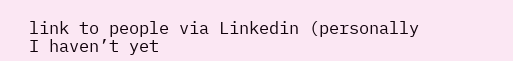link to people via Linkedin (personally I haven’t yet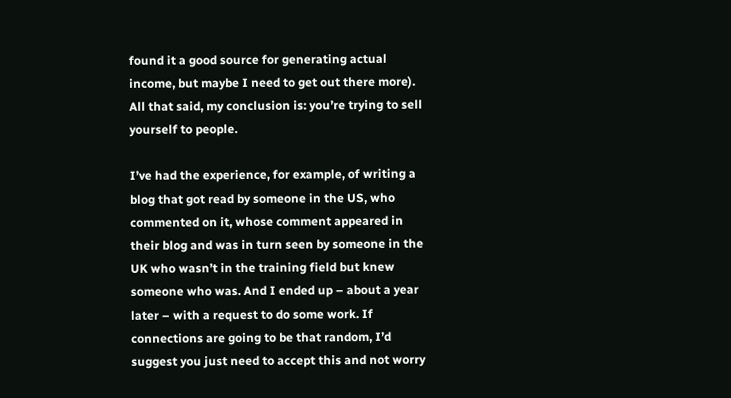found it a good source for generating actual income, but maybe I need to get out there more). All that said, my conclusion is: you’re trying to sell yourself to people.

I’ve had the experience, for example, of writing a blog that got read by someone in the US, who commented on it, whose comment appeared in their blog and was in turn seen by someone in the UK who wasn’t in the training field but knew someone who was. And I ended up – about a year later – with a request to do some work. If connections are going to be that random, I’d suggest you just need to accept this and not worry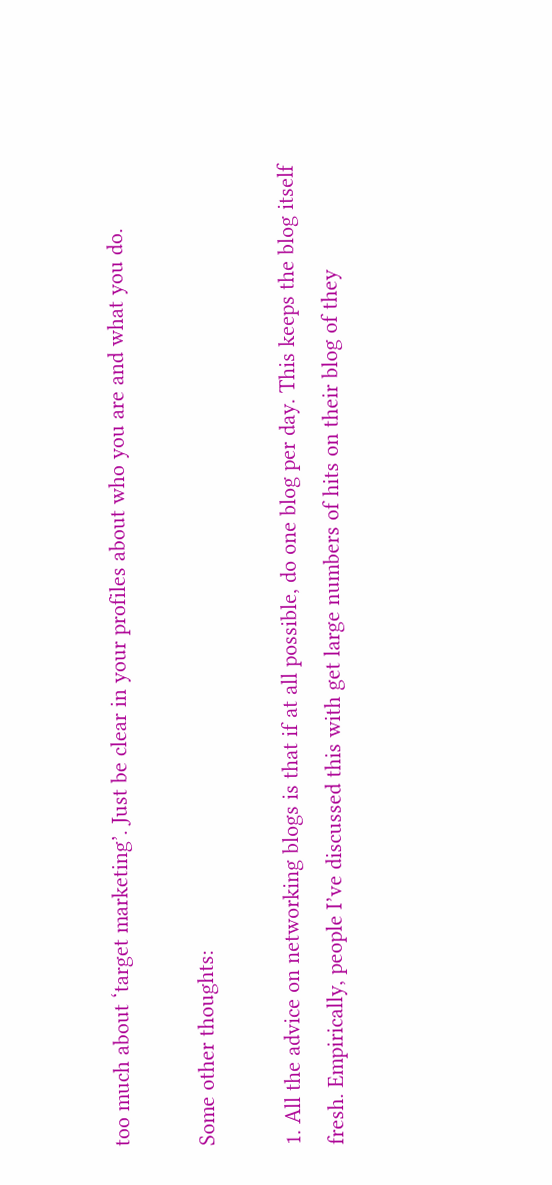too much about ‘target marketing’. Just be clear in your profiles about who you are and what you do.

Some other thoughts:

1. All the advice on networking blogs is that if at all possible, do one blog per day. This keeps the blog itself fresh. Empirically, people I’ve discussed this with get large numbers of hits on their blog of they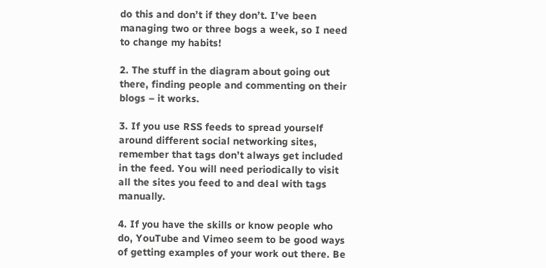do this and don’t if they don’t. I’ve been managing two or three bogs a week, so I need to change my habits!

2. The stuff in the diagram about going out there, finding people and commenting on their blogs – it works.

3. If you use RSS feeds to spread yourself around different social networking sites, remember that tags don’t always get included in the feed. You will need periodically to visit all the sites you feed to and deal with tags manually.

4. If you have the skills or know people who do, YouTube and Vimeo seem to be good ways of getting examples of your work out there. Be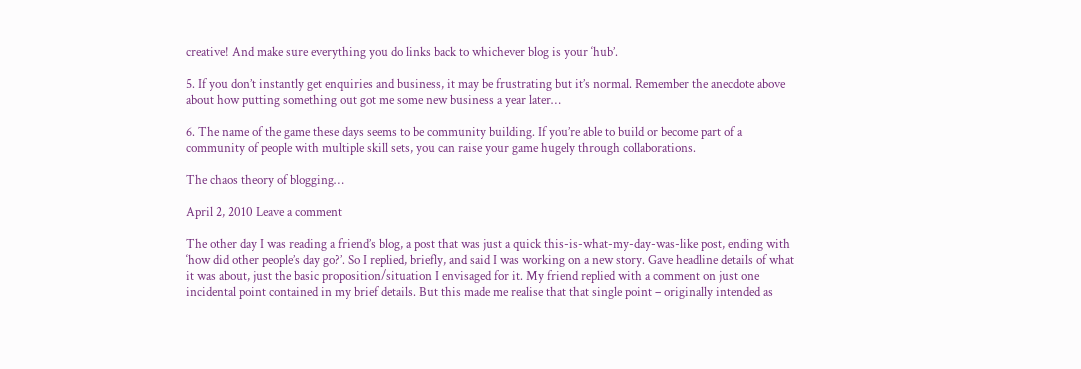creative! And make sure everything you do links back to whichever blog is your ‘hub’.

5. If you don’t instantly get enquiries and business, it may be frustrating but it’s normal. Remember the anecdote above about how putting something out got me some new business a year later…

6. The name of the game these days seems to be community building. If you’re able to build or become part of a community of people with multiple skill sets, you can raise your game hugely through collaborations.

The chaos theory of blogging…

April 2, 2010 Leave a comment

The other day I was reading a friend’s blog, a post that was just a quick this-is-what-my-day-was-like post, ending with ‘how did other people’s day go?’. So I replied, briefly, and said I was working on a new story. Gave headline details of what it was about, just the basic proposition/situation I envisaged for it. My friend replied with a comment on just one incidental point contained in my brief details. But this made me realise that that single point – originally intended as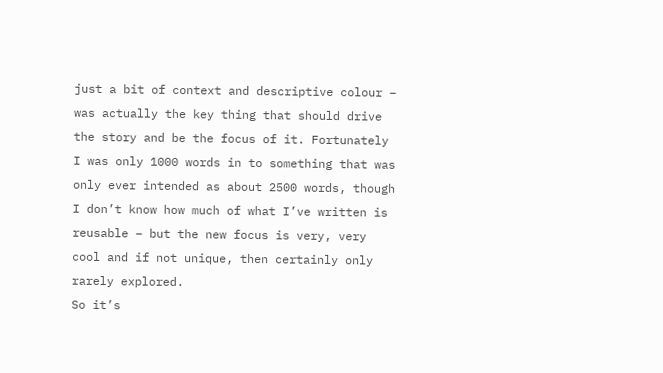just a bit of context and descriptive colour – was actually the key thing that should drive the story and be the focus of it. Fortunately I was only 1000 words in to something that was only ever intended as about 2500 words, though I don’t know how much of what I’ve written is reusable – but the new focus is very, very cool and if not unique, then certainly only rarely explored.
So it’s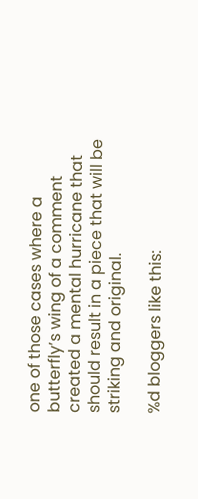one of those cases where a butterfly’s wing of a comment created a mental hurricane that should result in a piece that will be striking and original.

%d bloggers like this: